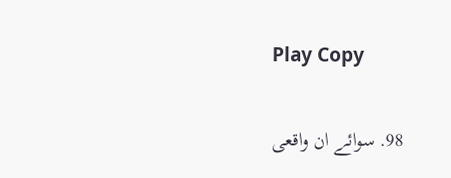Play Copy

98. سوائے ان واقعی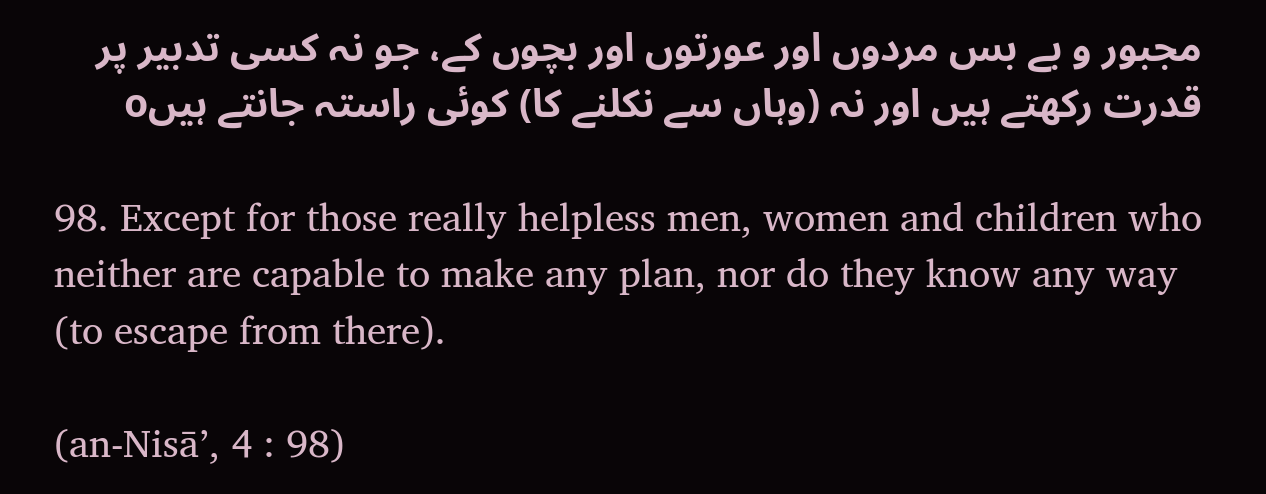مجبور و بے بس مردوں اور عورتوں اور بچوں کے، جو نہ کسی تدبیر پر قدرت رکھتے ہیں اور نہ (وہاں سے نکلنے کا) کوئی راستہ جانتے ہیںo

98. Except for those really helpless men, women and children who neither are capable to make any plan, nor do they know any way (to escape from there).

(an-Nisā’, 4 : 98)